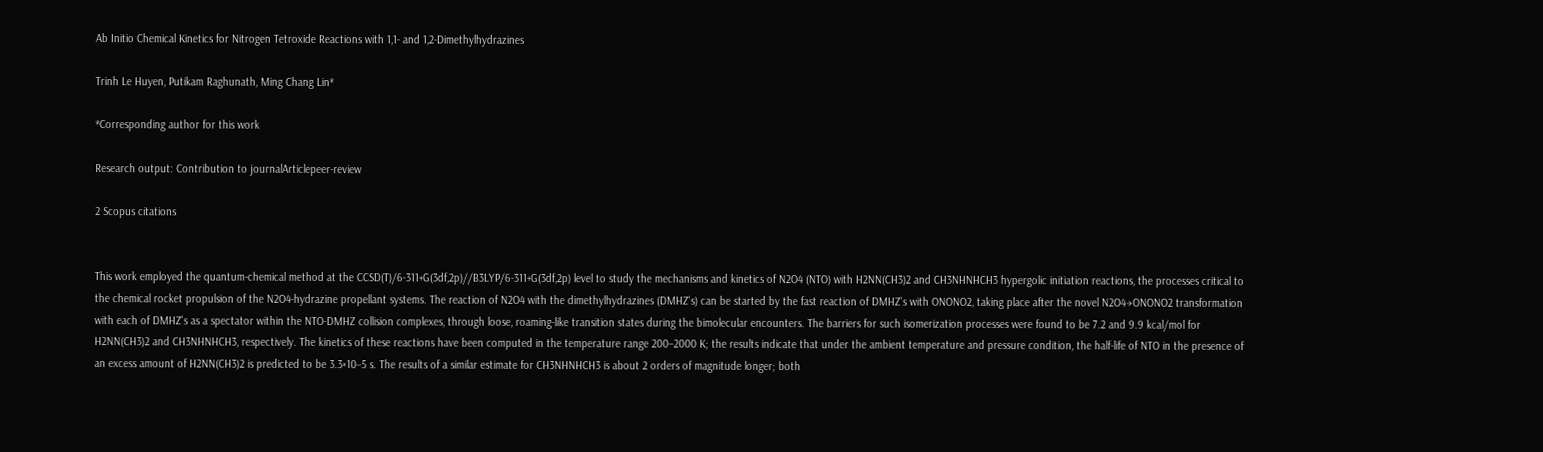Ab Initio Chemical Kinetics for Nitrogen Tetroxide Reactions with 1,1- and 1,2-Dimethylhydrazines

Trinh Le Huyen, Putikam Raghunath, Ming Chang Lin*

*Corresponding author for this work

Research output: Contribution to journalArticlepeer-review

2 Scopus citations


This work employed the quantum-chemical method at the CCSD(T)/6-311+G(3df,2p)//B3LYP/6-311+G(3df,2p) level to study the mechanisms and kinetics of N2O4 (NTO) with H2NN(CH3)2 and CH3NHNHCH3 hypergolic initiation reactions, the processes critical to the chemical rocket propulsion of the N2O4-hydrazine propellant systems. The reaction of N2O4 with the dimethylhydrazines (DMHZ's) can be started by the fast reaction of DMHZ's with ONONO2, taking place after the novel N2O4→ONONO2 transformation with each of DMHZ's as a spectator within the NTO-DMHZ collision complexes, through loose, roaming-like transition states during the bimolecular encounters. The barriers for such isomerization processes were found to be 7.2 and 9.9 kcal/mol for H2NN(CH3)2 and CH3NHNHCH3, respectively. The kinetics of these reactions have been computed in the temperature range 200–2000 K; the results indicate that under the ambient temperature and pressure condition, the half-life of NTO in the presence of an excess amount of H2NN(CH3)2 is predicted to be 3.3×10−5 s. The results of a similar estimate for CH3NHNHCH3 is about 2 orders of magnitude longer; both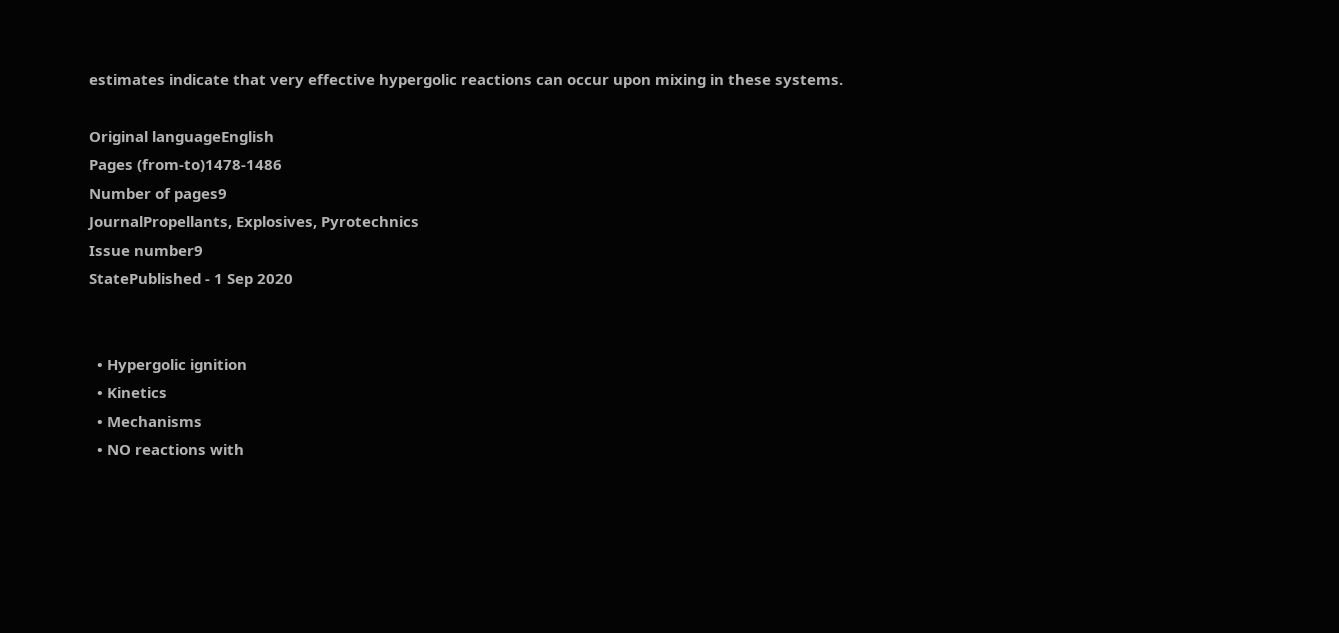estimates indicate that very effective hypergolic reactions can occur upon mixing in these systems.

Original languageEnglish
Pages (from-to)1478-1486
Number of pages9
JournalPropellants, Explosives, Pyrotechnics
Issue number9
StatePublished - 1 Sep 2020


  • Hypergolic ignition
  • Kinetics
  • Mechanisms
  • NO reactions with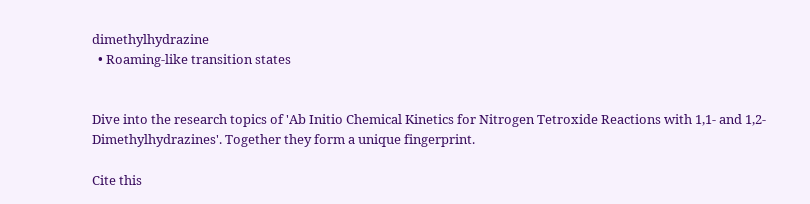dimethylhydrazine
  • Roaming-like transition states


Dive into the research topics of 'Ab Initio Chemical Kinetics for Nitrogen Tetroxide Reactions with 1,1- and 1,2-Dimethylhydrazines'. Together they form a unique fingerprint.

Cite this